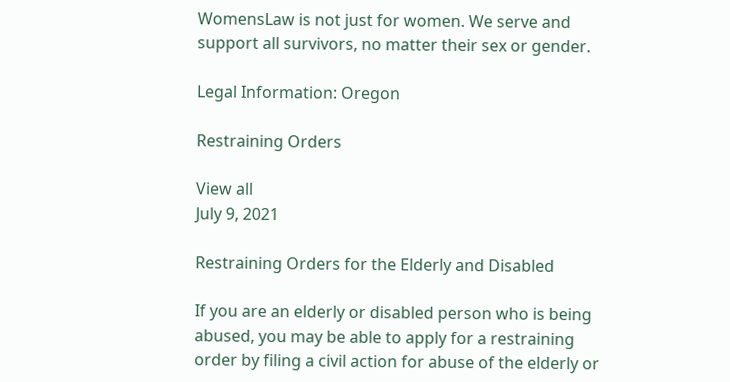WomensLaw is not just for women. We serve and support all survivors, no matter their sex or gender.

Legal Information: Oregon

Restraining Orders

View all
July 9, 2021

Restraining Orders for the Elderly and Disabled

If you are an elderly or disabled person who is being abused, you may be able to apply for a restraining order by filing a civil action for abuse of the elderly or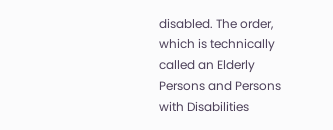disabled. The order, which is technically called an Elderly Persons and Persons with Disabilities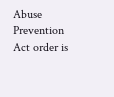Abuse Prevention Act order is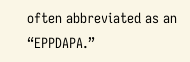often abbreviated as an “EPPDAPA.”